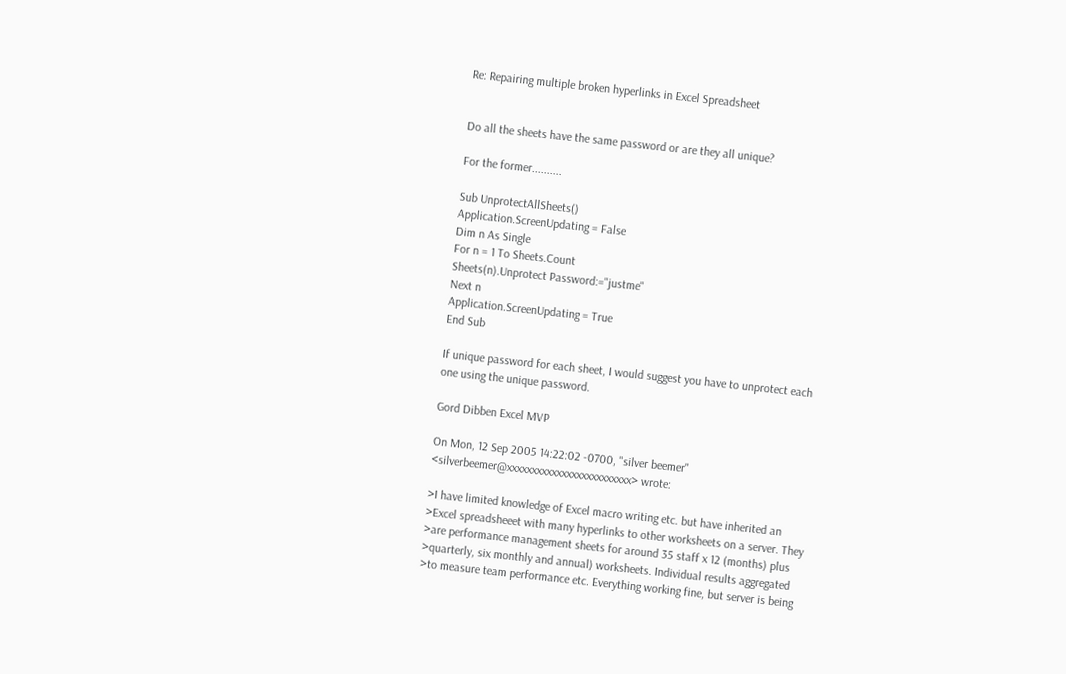Re: Repairing multiple broken hyperlinks in Excel Spreadsheet


Do all the sheets have the same password or are they all unique?

For the former..........

Sub UnprotectAllSheets()
Application.ScreenUpdating = False
Dim n As Single
For n = 1 To Sheets.Count
Sheets(n).Unprotect Password:="justme"
Next n
Application.ScreenUpdating = True
End Sub

If unique password for each sheet, I would suggest you have to unprotect each
one using the unique password.

Gord Dibben Excel MVP

On Mon, 12 Sep 2005 14:22:02 -0700, "silver beemer"
<silverbeemer@xxxxxxxxxxxxxxxxxxxxxxxxx> wrote:

>I have limited knowledge of Excel macro writing etc. but have inherited an
>Excel spreadsheeet with many hyperlinks to other worksheets on a server. They
>are performance management sheets for around 35 staff x 12 (months) plus
>quarterly, six monthly and annual) worksheets. Individual results aggregated
>to measure team performance etc. Everything working fine, but server is being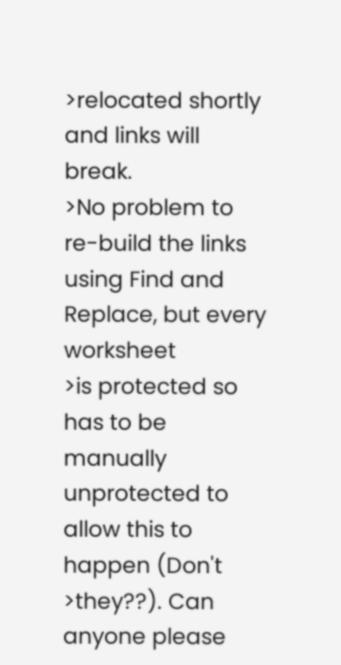>relocated shortly and links will break.
>No problem to re-build the links using Find and Replace, but every worksheet
>is protected so has to be manually unprotected to allow this to happen (Don't
>they??). Can anyone please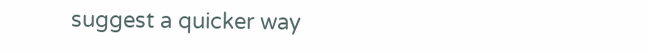suggest a quicker way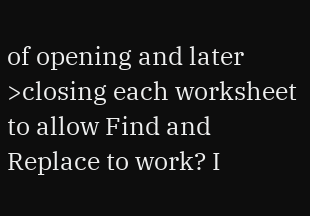of opening and later
>closing each worksheet to allow Find and Replace to work? I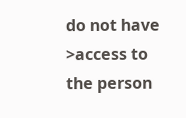do not have
>access to the person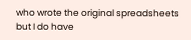who wrote the original spreadsheets but I do have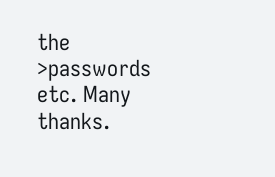the
>passwords etc. Many thanks.